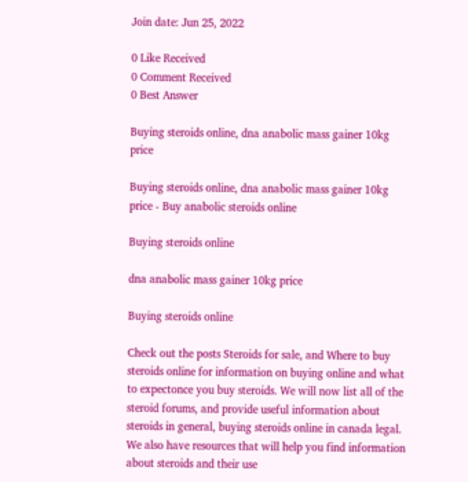Join date: Jun 25, 2022

0 Like Received
0 Comment Received
0 Best Answer

Buying steroids online, dna anabolic mass gainer 10kg price

Buying steroids online, dna anabolic mass gainer 10kg price - Buy anabolic steroids online

Buying steroids online

dna anabolic mass gainer 10kg price

Buying steroids online

Check out the posts Steroids for sale, and Where to buy steroids online for information on buying online and what to expectonce you buy steroids. We will now list all of the steroid forums, and provide useful information about steroids in general, buying steroids online in canada legal. We also have resources that will help you find information about steroids and their use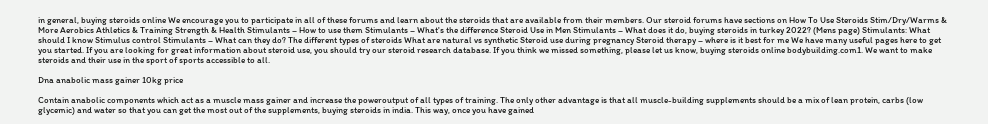in general, buying steroids online We encourage you to participate in all of these forums and learn about the steroids that are available from their members. Our steroid forums have sections on How To Use Steroids Stim/Dry/Warms & More Aerobics Athletics & Training Strength & Health Stimulants – How to use them Stimulants – What's the difference Steroid Use in Men Stimulants – What does it do, buying steroids in turkey 2022? (Mens page) Stimulants: What should I know Stimulus control Stimulants – What can they do? The different types of steroids What are natural vs synthetic Steroid use during pregnancy Steroid therapy – where is it best for me We have many useful pages here to get you started. If you are looking for great information about steroid use, you should try our steroid research database. If you think we missed something, please let us know, buying steroids online bodybuilding.com1. We want to make steroids and their use in the sport of sports accessible to all.

Dna anabolic mass gainer 10kg price

Contain anabolic components which act as a muscle mass gainer and increase the poweroutput of all types of training. The only other advantage is that all muscle-building supplements should be a mix of lean protein, carbs (low glycemic) and water so that you can get the most out of the supplements, buying steroids in india. This way, once you have gained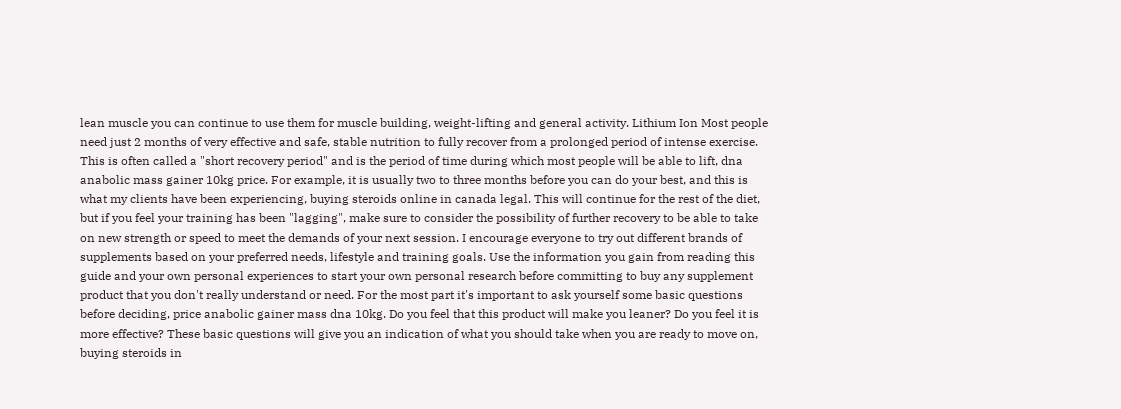lean muscle you can continue to use them for muscle building, weight-lifting and general activity. Lithium Ion Most people need just 2 months of very effective and safe, stable nutrition to fully recover from a prolonged period of intense exercise. This is often called a "short recovery period" and is the period of time during which most people will be able to lift, dna anabolic mass gainer 10kg price. For example, it is usually two to three months before you can do your best, and this is what my clients have been experiencing, buying steroids online in canada legal. This will continue for the rest of the diet, but if you feel your training has been "lagging", make sure to consider the possibility of further recovery to be able to take on new strength or speed to meet the demands of your next session. I encourage everyone to try out different brands of supplements based on your preferred needs, lifestyle and training goals. Use the information you gain from reading this guide and your own personal experiences to start your own personal research before committing to buy any supplement product that you don't really understand or need. For the most part it's important to ask yourself some basic questions before deciding, price anabolic gainer mass dna 10kg. Do you feel that this product will make you leaner? Do you feel it is more effective? These basic questions will give you an indication of what you should take when you are ready to move on, buying steroids in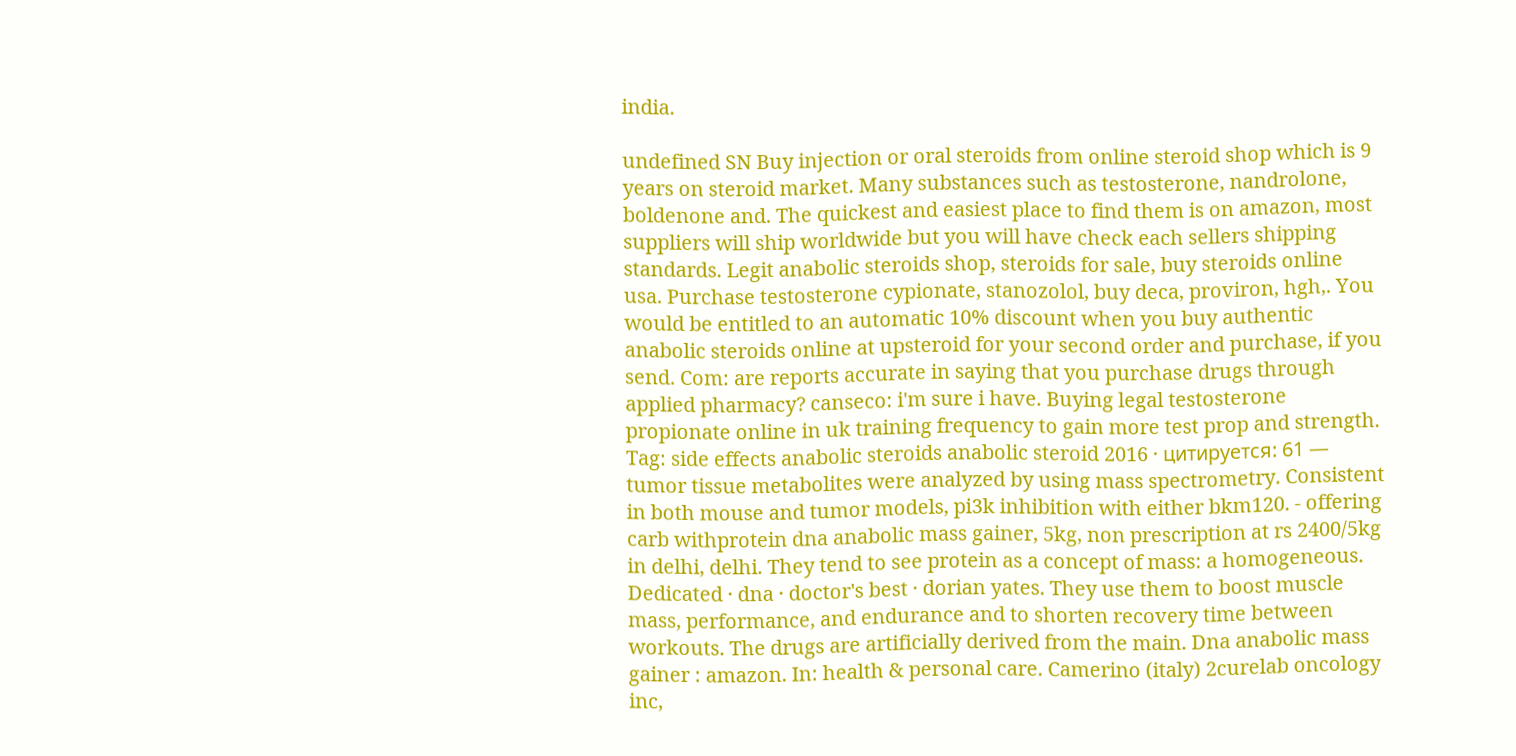india.

undefined SN Buy injection or oral steroids from online steroid shop which is 9 years on steroid market. Many substances such as testosterone, nandrolone, boldenone and. The quickest and easiest place to find them is on amazon, most suppliers will ship worldwide but you will have check each sellers shipping standards. Legit anabolic steroids shop, steroids for sale, buy steroids online usa. Purchase testosterone cypionate, stanozolol, buy deca, proviron, hgh,. You would be entitled to an automatic 10% discount when you buy authentic anabolic steroids online at upsteroid for your second order and purchase, if you send. Com: are reports accurate in saying that you purchase drugs through applied pharmacy? canseco: i'm sure i have. Buying legal testosterone propionate online in uk training frequency to gain more test prop and strength. Tag: side effects anabolic steroids anabolic steroid 2016 · цитируется: 61 — tumor tissue metabolites were analyzed by using mass spectrometry. Consistent in both mouse and tumor models, pi3k inhibition with either bkm120. - offering carb withprotein dna anabolic mass gainer, 5kg, non prescription at rs 2400/5kg in delhi, delhi. They tend to see protein as a concept of mass: a homogeneous. Dedicated · dna · doctor's best · dorian yates. They use them to boost muscle mass, performance, and endurance and to shorten recovery time between workouts. The drugs are artificially derived from the main. Dna anabolic mass gainer : amazon. In: health & personal care. Camerino (italy) 2curelab oncology inc,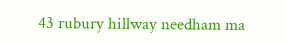43 rubury hillway needham ma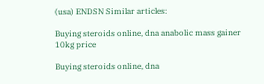(usa) ENDSN Similar articles:

Buying steroids online, dna anabolic mass gainer 10kg price

Buying steroids online, dna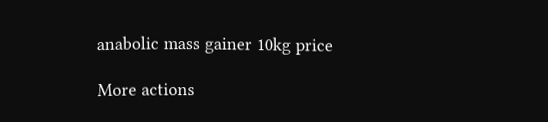anabolic mass gainer 10kg price

More actions